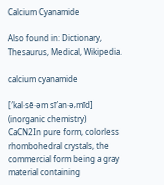Calcium Cyanamide

Also found in: Dictionary, Thesaurus, Medical, Wikipedia.

calcium cyanamide

[′kal·sē·əm sī′an·ə‚mīd]
(inorganic chemistry)
CaCN2In pure form, colorless rhombohedral crystals, the commercial form being a gray material containing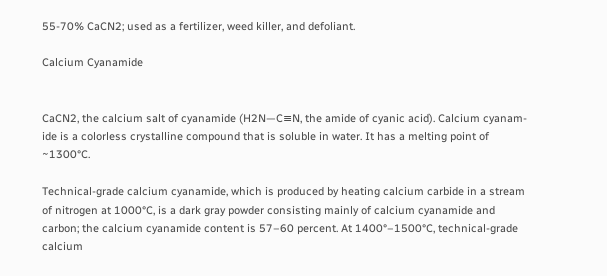55-70% CaCN2; used as a fertilizer, weed killer, and defoliant.

Calcium Cyanamide


CaCN2, the calcium salt of cyanamide (H2N—C≡N, the amide of cyanic acid). Calcium cyanam-ide is a colorless crystalline compound that is soluble in water. It has a melting point of ~1300°C.

Technical-grade calcium cyanamide, which is produced by heating calcium carbide in a stream of nitrogen at 1000°C, is a dark gray powder consisting mainly of calcium cyanamide and carbon; the calcium cyanamide content is 57–60 percent. At 1400°–1500°C, technical-grade calcium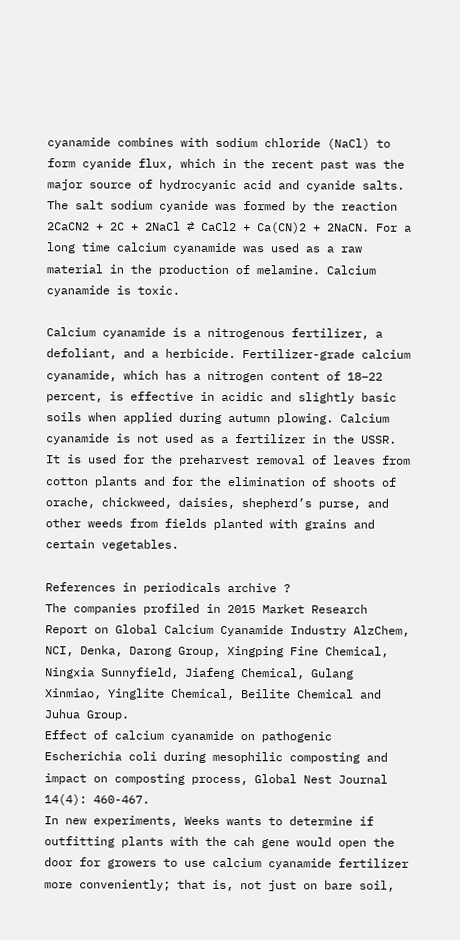cyanamide combines with sodium chloride (NaCl) to form cyanide flux, which in the recent past was the major source of hydrocyanic acid and cyanide salts. The salt sodium cyanide was formed by the reaction 2CaCN2 + 2C + 2NaCl ⇄ CaCl2 + Ca(CN)2 + 2NaCN. For a long time calcium cyanamide was used as a raw material in the production of melamine. Calcium cyanamide is toxic.

Calcium cyanamide is a nitrogenous fertilizer, a defoliant, and a herbicide. Fertilizer-grade calcium cyanamide, which has a nitrogen content of 18–22 percent, is effective in acidic and slightly basic soils when applied during autumn plowing. Calcium cyanamide is not used as a fertilizer in the USSR. It is used for the preharvest removal of leaves from cotton plants and for the elimination of shoots of orache, chickweed, daisies, shepherd’s purse, and other weeds from fields planted with grains and certain vegetables.

References in periodicals archive ?
The companies profiled in 2015 Market Research Report on Global Calcium Cyanamide Industry AlzChem, NCI, Denka, Darong Group, Xingping Fine Chemical, Ningxia Sunnyfield, Jiafeng Chemical, Gulang Xinmiao, Yinglite Chemical, Beilite Chemical and Juhua Group.
Effect of calcium cyanamide on pathogenic Escherichia coli during mesophilic composting and impact on composting process, Global Nest Journal 14(4): 460-467.
In new experiments, Weeks wants to determine if outfitting plants with the cah gene would open the door for growers to use calcium cyanamide fertilizer more conveniently; that is, not just on bare soil,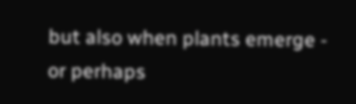but also when plants emerge - or perhaps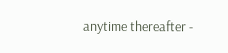anytime thereafter -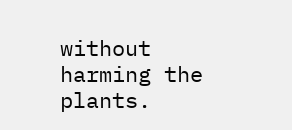without harming the plants.